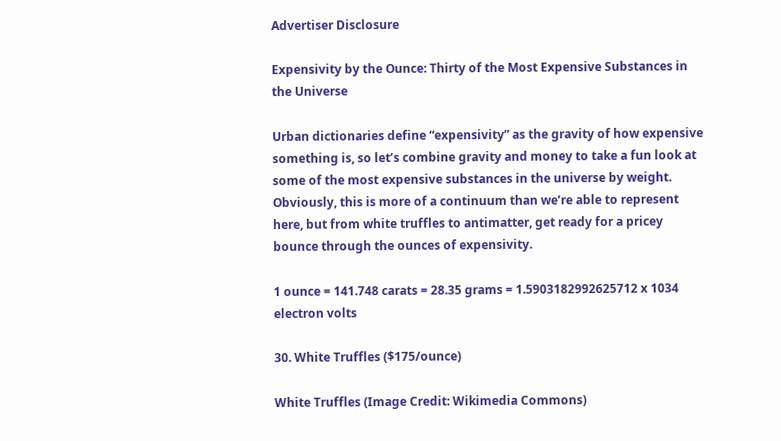Advertiser Disclosure

Expensivity by the Ounce: Thirty of the Most Expensive Substances in the Universe

Urban dictionaries define “expensivity” as the gravity of how expensive something is, so let’s combine gravity and money to take a fun look at some of the most expensive substances in the universe by weight. Obviously, this is more of a continuum than we’re able to represent here, but from white truffles to antimatter, get ready for a pricey bounce through the ounces of expensivity.

1 ounce = 141.748 carats = 28.35 grams = 1.5903182992625712 x 1034 electron volts

30. White Truffles ($175/ounce)

White Truffles (Image Credit: Wikimedia Commons)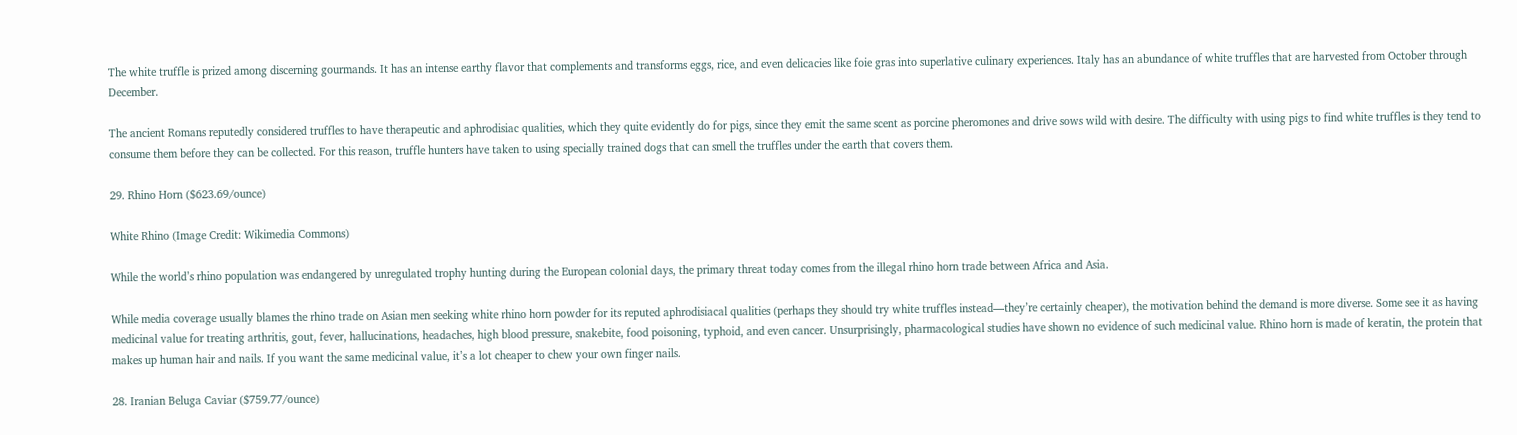The white truffle is prized among discerning gourmands. It has an intense earthy flavor that complements and transforms eggs, rice, and even delicacies like foie gras into superlative culinary experiences. Italy has an abundance of white truffles that are harvested from October through December.

The ancient Romans reputedly considered truffles to have therapeutic and aphrodisiac qualities, which they quite evidently do for pigs, since they emit the same scent as porcine pheromones and drive sows wild with desire. The difficulty with using pigs to find white truffles is they tend to consume them before they can be collected. For this reason, truffle hunters have taken to using specially trained dogs that can smell the truffles under the earth that covers them.

29. Rhino Horn ($623.69/ounce)

White Rhino (Image Credit: Wikimedia Commons)

While the world’s rhino population was endangered by unregulated trophy hunting during the European colonial days, the primary threat today comes from the illegal rhino horn trade between Africa and Asia.

While media coverage usually blames the rhino trade on Asian men seeking white rhino horn powder for its reputed aphrodisiacal qualities (perhaps they should try white truffles instead—they’re certainly cheaper), the motivation behind the demand is more diverse. Some see it as having medicinal value for treating arthritis, gout, fever, hallucinations, headaches, high blood pressure, snakebite, food poisoning, typhoid, and even cancer. Unsurprisingly, pharmacological studies have shown no evidence of such medicinal value. Rhino horn is made of keratin, the protein that makes up human hair and nails. If you want the same medicinal value, it’s a lot cheaper to chew your own finger nails.

28. Iranian Beluga Caviar ($759.77/ounce)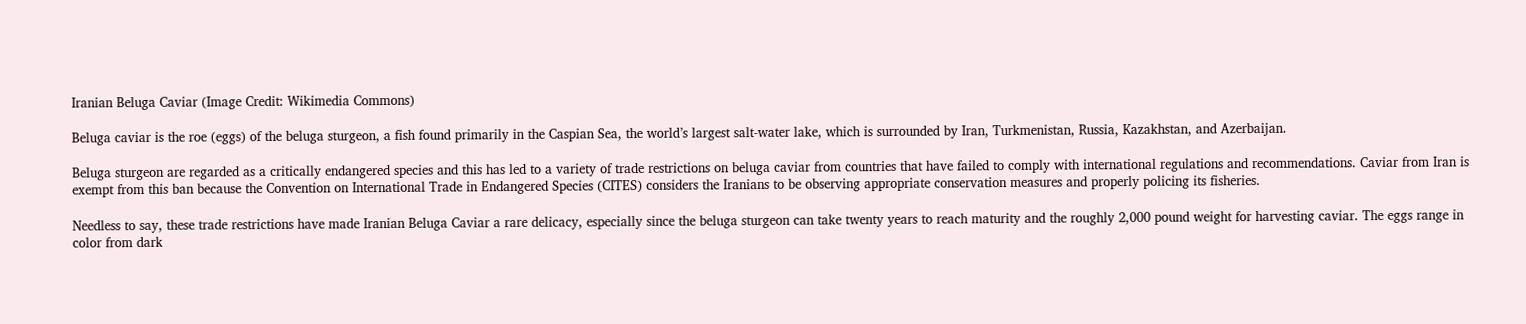Iranian Beluga Caviar (Image Credit: Wikimedia Commons)

Beluga caviar is the roe (eggs) of the beluga sturgeon, a fish found primarily in the Caspian Sea, the world’s largest salt-water lake, which is surrounded by Iran, Turkmenistan, Russia, Kazakhstan, and Azerbaijan.

Beluga sturgeon are regarded as a critically endangered species and this has led to a variety of trade restrictions on beluga caviar from countries that have failed to comply with international regulations and recommendations. Caviar from Iran is exempt from this ban because the Convention on International Trade in Endangered Species (CITES) considers the Iranians to be observing appropriate conservation measures and properly policing its fisheries.

Needless to say, these trade restrictions have made Iranian Beluga Caviar a rare delicacy, especially since the beluga sturgeon can take twenty years to reach maturity and the roughly 2,000 pound weight for harvesting caviar. The eggs range in color from dark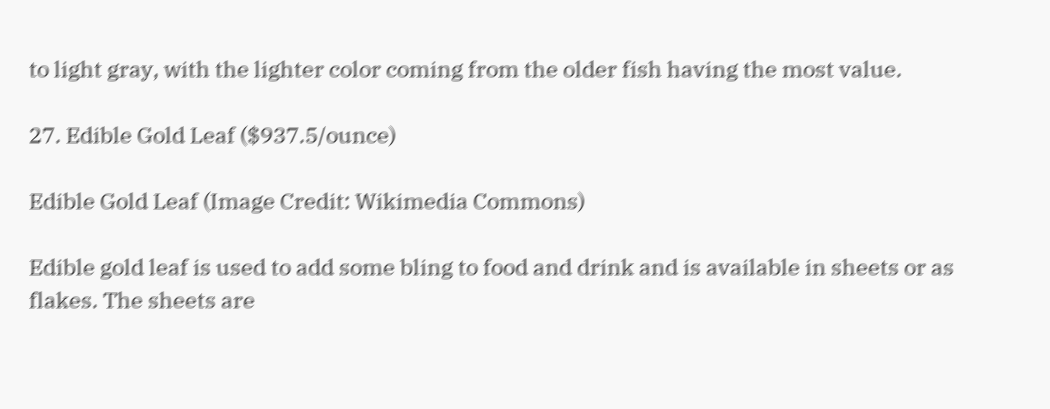to light gray, with the lighter color coming from the older fish having the most value.

27. Edible Gold Leaf ($937.5/ounce)

Edible Gold Leaf (Image Credit: Wikimedia Commons)

Edible gold leaf is used to add some bling to food and drink and is available in sheets or as flakes. The sheets are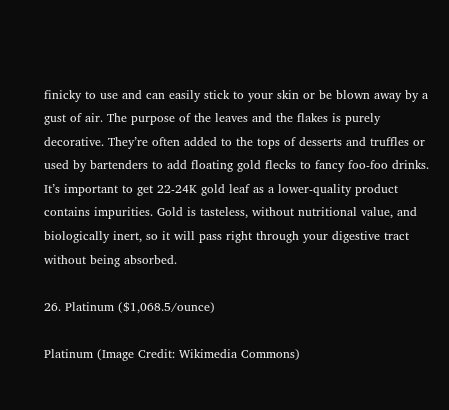finicky to use and can easily stick to your skin or be blown away by a gust of air. The purpose of the leaves and the flakes is purely decorative. They’re often added to the tops of desserts and truffles or used by bartenders to add floating gold flecks to fancy foo-foo drinks. It’s important to get 22-24K gold leaf as a lower-quality product contains impurities. Gold is tasteless, without nutritional value, and biologically inert, so it will pass right through your digestive tract without being absorbed.

26. Platinum ($1,068.5/ounce)

Platinum (Image Credit: Wikimedia Commons)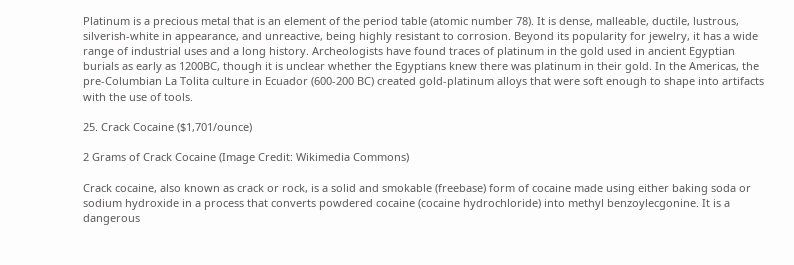Platinum is a precious metal that is an element of the period table (atomic number 78). It is dense, malleable, ductile, lustrous, silverish-white in appearance, and unreactive, being highly resistant to corrosion. Beyond its popularity for jewelry, it has a wide range of industrial uses and a long history. Archeologists have found traces of platinum in the gold used in ancient Egyptian burials as early as 1200BC, though it is unclear whether the Egyptians knew there was platinum in their gold. In the Americas, the pre-Columbian La Tolita culture in Ecuador (600-200 BC) created gold-platinum alloys that were soft enough to shape into artifacts with the use of tools.

25. Crack Cocaine ($1,701/ounce)

2 Grams of Crack Cocaine (Image Credit: Wikimedia Commons)

Crack cocaine, also known as crack or rock, is a solid and smokable (freebase) form of cocaine made using either baking soda or sodium hydroxide in a process that converts powdered cocaine (cocaine hydrochloride) into methyl benzoylecgonine. It is a dangerous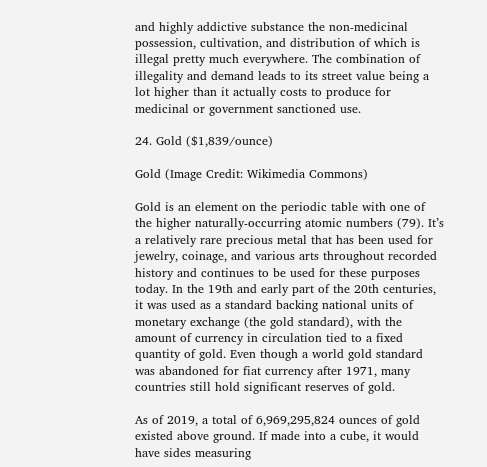and highly addictive substance the non-medicinal possession, cultivation, and distribution of which is illegal pretty much everywhere. The combination of illegality and demand leads to its street value being a lot higher than it actually costs to produce for medicinal or government sanctioned use.

24. Gold ($1,839/ounce)

Gold (Image Credit: Wikimedia Commons)

Gold is an element on the periodic table with one of the higher naturally-occurring atomic numbers (79). It’s a relatively rare precious metal that has been used for jewelry, coinage, and various arts throughout recorded history and continues to be used for these purposes today. In the 19th and early part of the 20th centuries, it was used as a standard backing national units of monetary exchange (the gold standard), with the amount of currency in circulation tied to a fixed quantity of gold. Even though a world gold standard was abandoned for fiat currency after 1971, many countries still hold significant reserves of gold.

As of 2019, a total of 6,969,295,824 ounces of gold existed above ground. If made into a cube, it would have sides measuring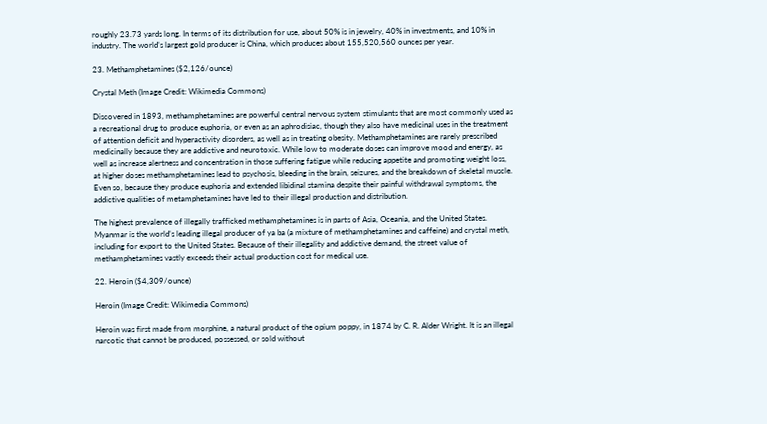roughly 23.73 yards long. In terms of its distribution for use, about 50% is in jewelry, 40% in investments, and 10% in industry. The world’s largest gold producer is China, which produces about 155,520,560 ounces per year.

23. Methamphetamines ($2,126/ounce)

Crystal Meth (Image Credit: Wikimedia Commons)

Discovered in 1893, methamphetamines are powerful central nervous system stimulants that are most commonly used as a recreational drug to produce euphoria, or even as an aphrodisiac, though they also have medicinal uses in the treatment of attention deficit and hyperactivity disorders, as well as in treating obesity. Methamphetamines are rarely prescribed medicinally because they are addictive and neurotoxic. While low to moderate doses can improve mood and energy, as well as increase alertness and concentration in those suffering fatigue while reducing appetite and promoting weight loss, at higher doses methamphetamines lead to psychosis, bleeding in the brain, seizures, and the breakdown of skeletal muscle. Even so, because they produce euphoria and extended libidinal stamina despite their painful withdrawal symptoms, the addictive qualities of metamphetamines have led to their illegal production and distribution.

The highest prevalence of illegally trafficked methamphetamines is in parts of Asia, Oceania, and the United States. Myanmar is the world’s leading illegal producer of ya ba (a mixture of methamphetamines and caffeine) and crystal meth, including for export to the United States. Because of their illegality and addictive demand, the street value of methamphetamines vastly exceeds their actual production cost for medical use.

22. Heroin ($4,309/ounce)

Heroin (Image Credit: Wikimedia Commons)

Heroin was first made from morphine, a natural product of the opium poppy, in 1874 by C. R. Alder Wright. It is an illegal narcotic that cannot be produced, possessed, or sold without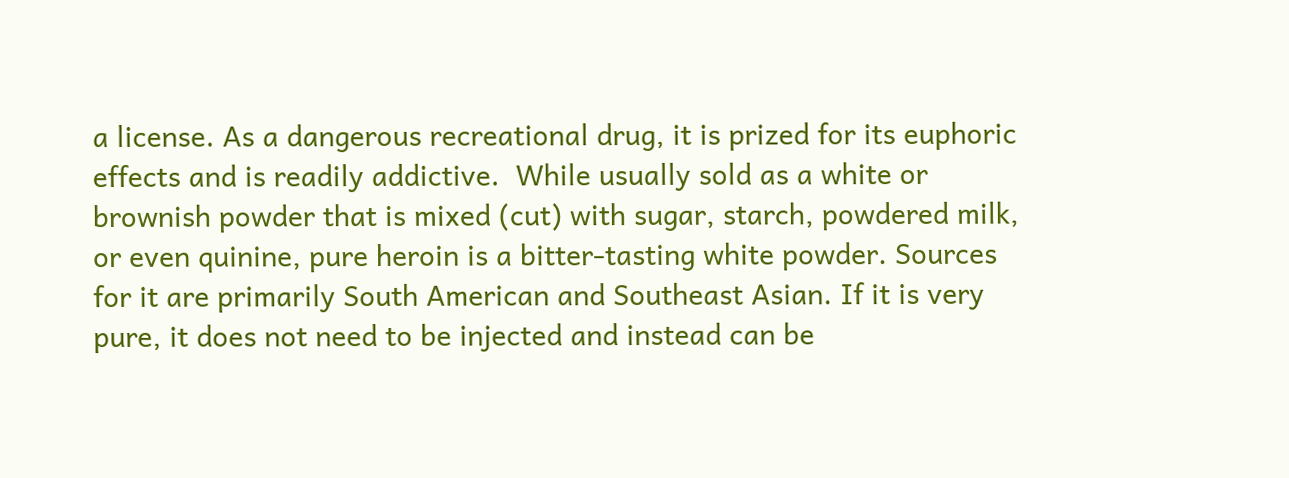a license. As a dangerous recreational drug, it is prized for its euphoric effects and is readily addictive.  While usually sold as a white or brownish powder that is mixed (cut) with sugar, starch, powdered milk, or even quinine, pure heroin is a bitter-tasting white powder. Sources for it are primarily South American and Southeast Asian. If it is very pure, it does not need to be injected and instead can be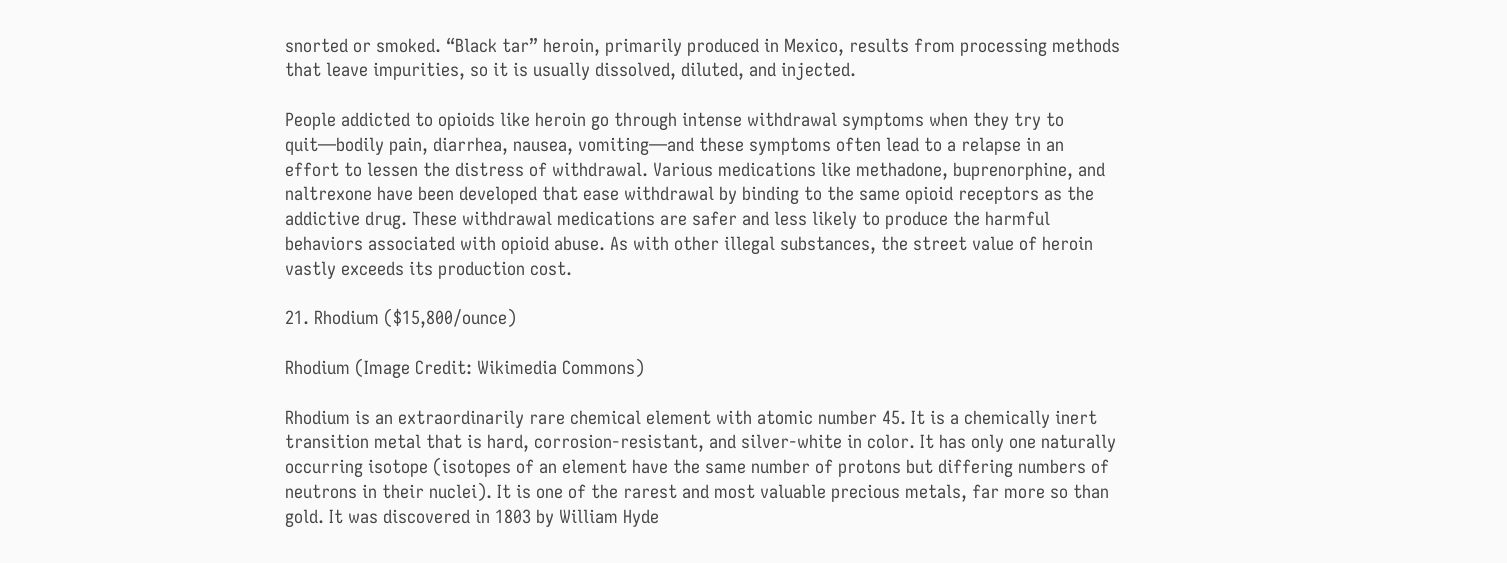snorted or smoked. “Black tar” heroin, primarily produced in Mexico, results from processing methods that leave impurities, so it is usually dissolved, diluted, and injected.

People addicted to opioids like heroin go through intense withdrawal symptoms when they try to quit—bodily pain, diarrhea, nausea, vomiting—and these symptoms often lead to a relapse in an effort to lessen the distress of withdrawal. Various medications like methadone, buprenorphine, and naltrexone have been developed that ease withdrawal by binding to the same opioid receptors as the addictive drug. These withdrawal medications are safer and less likely to produce the harmful behaviors associated with opioid abuse. As with other illegal substances, the street value of heroin vastly exceeds its production cost.

21. Rhodium ($15,800/ounce)

Rhodium (Image Credit: Wikimedia Commons)

Rhodium is an extraordinarily rare chemical element with atomic number 45. It is a chemically inert transition metal that is hard, corrosion-resistant, and silver-white in color. It has only one naturally occurring isotope (isotopes of an element have the same number of protons but differing numbers of neutrons in their nuclei). It is one of the rarest and most valuable precious metals, far more so than gold. It was discovered in 1803 by William Hyde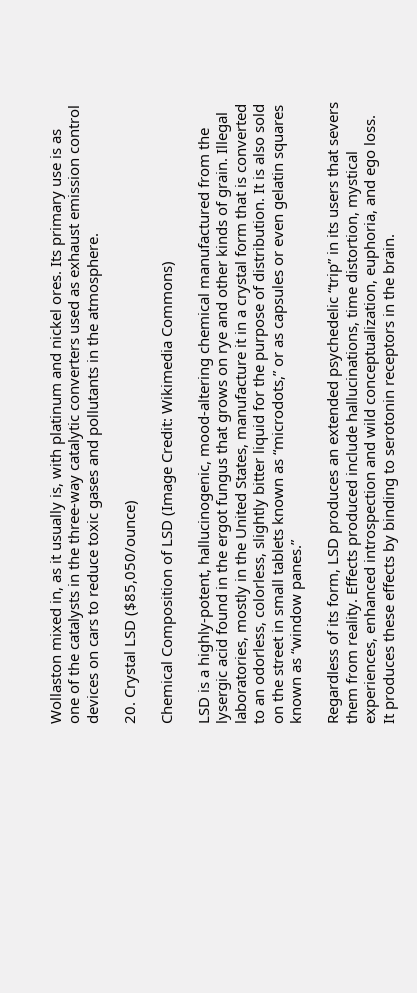Wollaston mixed in, as it usually is, with platinum and nickel ores. Its primary use is as one of the catalysts in the three-way catalytic converters used as exhaust emission control devices on cars to reduce toxic gases and pollutants in the atmosphere.

20. Crystal LSD ($85,050/ounce)

Chemical Composition of LSD (Image Credit: Wikimedia Commons)

LSD is a highly-potent, hallucinogenic, mood-altering chemical manufactured from the lysergic acid found in the ergot fungus that grows on rye and other kinds of grain. Illegal laboratories, mostly in the United States, manufacture it in a crystal form that is converted to an odorless, colorless, slightly bitter liquid for the purpose of distribution. It is also sold on the street in small tablets known as “microdots,” or as capsules or even gelatin squares known as “window panes.”

Regardless of its form, LSD produces an extended psychedelic “trip” in its users that severs them from reality. Effects produced include hallucinations, time distortion, mystical experiences, enhanced introspection and wild conceptualization, euphoria, and ego loss. It produces these effects by binding to serotonin receptors in the brain.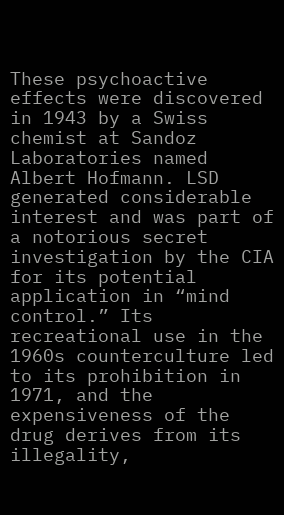These psychoactive effects were discovered in 1943 by a Swiss chemist at Sandoz Laboratories named Albert Hofmann. LSD generated considerable interest and was part of a notorious secret investigation by the CIA for its potential application in “mind control.” Its recreational use in the 1960s counterculture led to its prohibition in 1971, and the expensiveness of the drug derives from its illegality,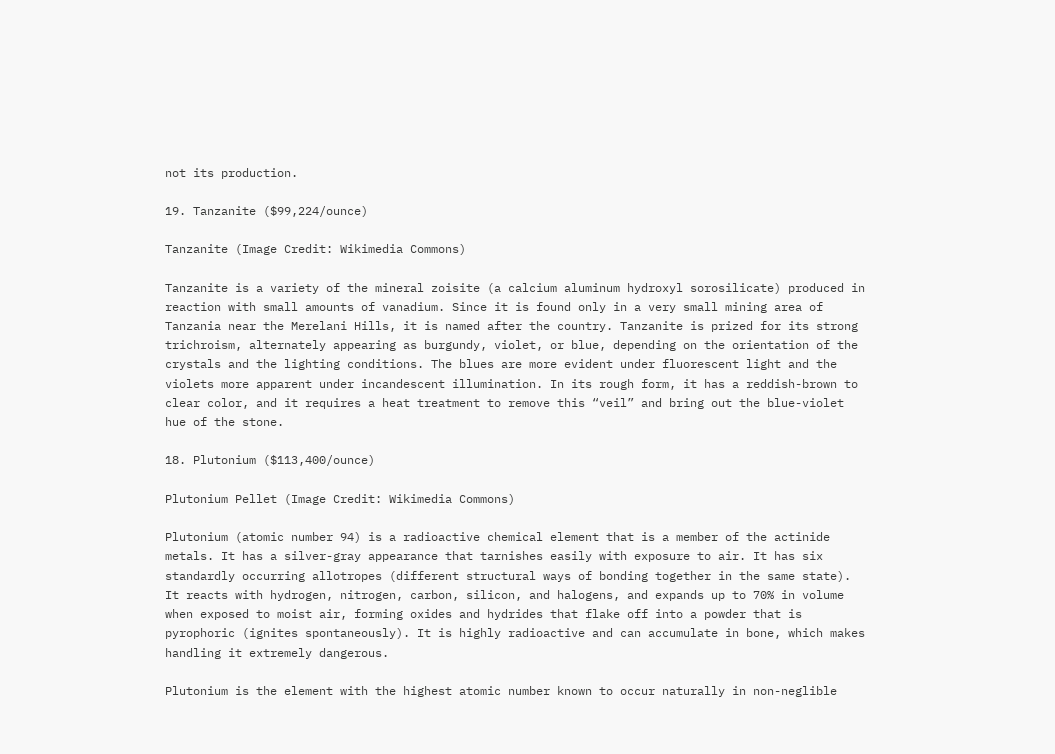not its production.

19. Tanzanite ($99,224/ounce)

Tanzanite (Image Credit: Wikimedia Commons)

Tanzanite is a variety of the mineral zoisite (a calcium aluminum hydroxyl sorosilicate) produced in reaction with small amounts of vanadium. Since it is found only in a very small mining area of Tanzania near the Merelani Hills, it is named after the country. Tanzanite is prized for its strong trichroism, alternately appearing as burgundy, violet, or blue, depending on the orientation of the crystals and the lighting conditions. The blues are more evident under fluorescent light and the violets more apparent under incandescent illumination. In its rough form, it has a reddish-brown to clear color, and it requires a heat treatment to remove this “veil” and bring out the blue-violet hue of the stone.

18. Plutonium ($113,400/ounce)

Plutonium Pellet (Image Credit: Wikimedia Commons)

Plutonium (atomic number 94) is a radioactive chemical element that is a member of the actinide metals. It has a silver-gray appearance that tarnishes easily with exposure to air. It has six standardly occurring allotropes (different structural ways of bonding together in the same state). It reacts with hydrogen, nitrogen, carbon, silicon, and halogens, and expands up to 70% in volume when exposed to moist air, forming oxides and hydrides that flake off into a powder that is pyrophoric (ignites spontaneously). It is highly radioactive and can accumulate in bone, which makes handling it extremely dangerous.

Plutonium is the element with the highest atomic number known to occur naturally in non-neglible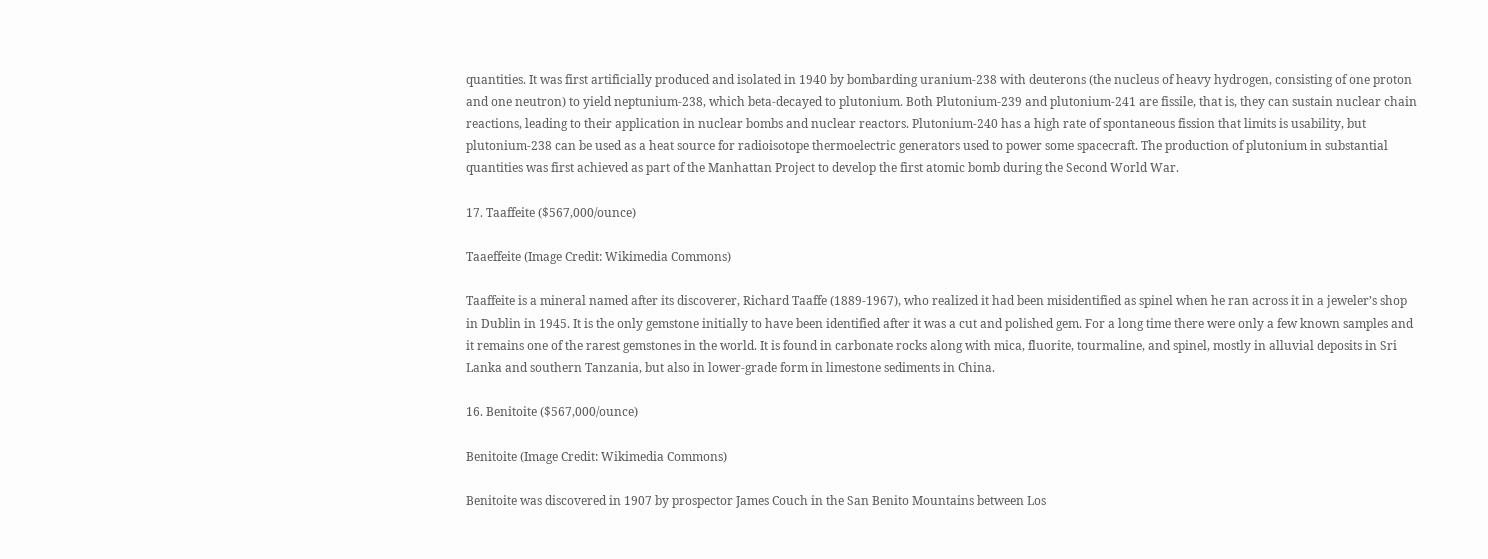quantities. It was first artificially produced and isolated in 1940 by bombarding uranium-238 with deuterons (the nucleus of heavy hydrogen, consisting of one proton and one neutron) to yield neptunium-238, which beta-decayed to plutonium. Both Plutonium-239 and plutonium-241 are fissile, that is, they can sustain nuclear chain reactions, leading to their application in nuclear bombs and nuclear reactors. Plutonium-240 has a high rate of spontaneous fission that limits is usability, but plutonium-238 can be used as a heat source for radioisotope thermoelectric generators used to power some spacecraft. The production of plutonium in substantial quantities was first achieved as part of the Manhattan Project to develop the first atomic bomb during the Second World War.

17. Taaffeite ($567,000/ounce)

Taaeffeite (Image Credit: Wikimedia Commons)

Taaffeite is a mineral named after its discoverer, Richard Taaffe (1889-1967), who realized it had been misidentified as spinel when he ran across it in a jeweler’s shop in Dublin in 1945. It is the only gemstone initially to have been identified after it was a cut and polished gem. For a long time there were only a few known samples and it remains one of the rarest gemstones in the world. It is found in carbonate rocks along with mica, fluorite, tourmaline, and spinel, mostly in alluvial deposits in Sri Lanka and southern Tanzania, but also in lower-grade form in limestone sediments in China.

16. Benitoite ($567,000/ounce)

Benitoite (Image Credit: Wikimedia Commons)

Benitoite was discovered in 1907 by prospector James Couch in the San Benito Mountains between Los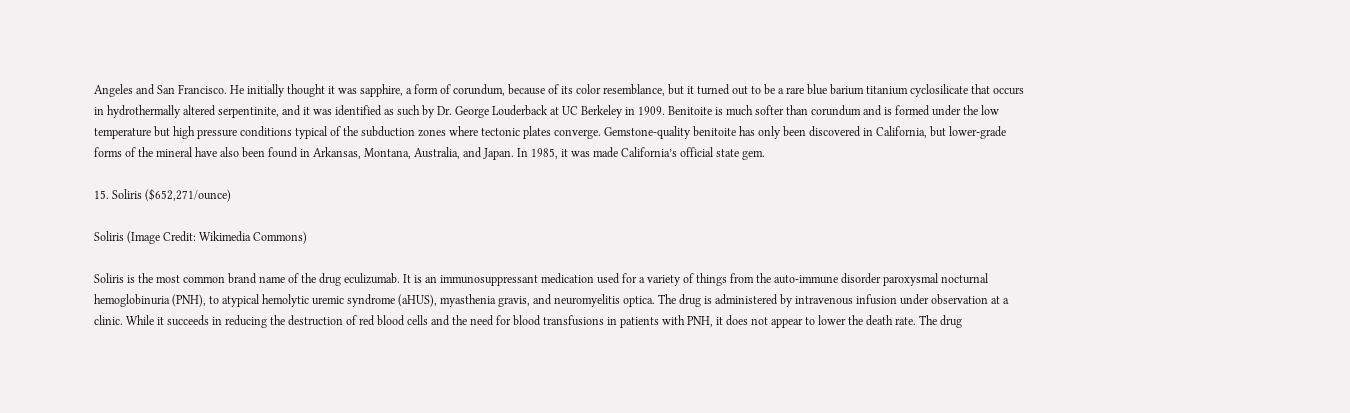Angeles and San Francisco. He initially thought it was sapphire, a form of corundum, because of its color resemblance, but it turned out to be a rare blue barium titanium cyclosilicate that occurs in hydrothermally altered serpentinite, and it was identified as such by Dr. George Louderback at UC Berkeley in 1909. Benitoite is much softer than corundum and is formed under the low temperature but high pressure conditions typical of the subduction zones where tectonic plates converge. Gemstone-quality benitoite has only been discovered in California, but lower-grade forms of the mineral have also been found in Arkansas, Montana, Australia, and Japan. In 1985, it was made California’s official state gem.

15. Soliris ($652,271/ounce)

Soliris (Image Credit: Wikimedia Commons)

Soliris is the most common brand name of the drug eculizumab. It is an immunosuppressant medication used for a variety of things from the auto-immune disorder paroxysmal nocturnal hemoglobinuria (PNH), to atypical hemolytic uremic syndrome (aHUS), myasthenia gravis, and neuromyelitis optica. The drug is administered by intravenous infusion under observation at a clinic. While it succeeds in reducing the destruction of red blood cells and the need for blood transfusions in patients with PNH, it does not appear to lower the death rate. The drug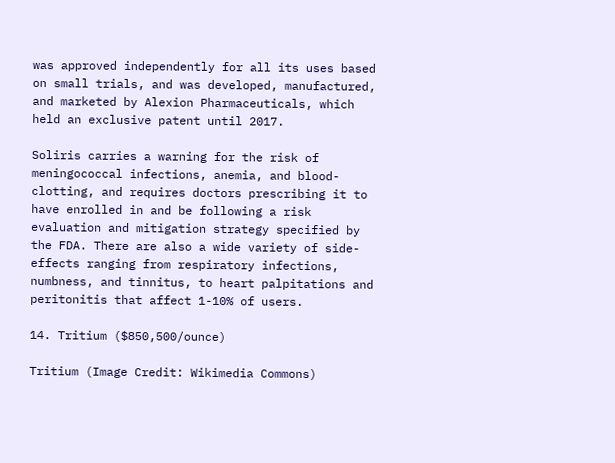was approved independently for all its uses based on small trials, and was developed, manufactured, and marketed by Alexion Pharmaceuticals, which held an exclusive patent until 2017.

Soliris carries a warning for the risk of meningococcal infections, anemia, and blood-clotting, and requires doctors prescribing it to have enrolled in and be following a risk evaluation and mitigation strategy specified by the FDA. There are also a wide variety of side-effects ranging from respiratory infections, numbness, and tinnitus, to heart palpitations and peritonitis that affect 1-10% of users.

14. Tritium ($850,500/ounce)

Tritium (Image Credit: Wikimedia Commons)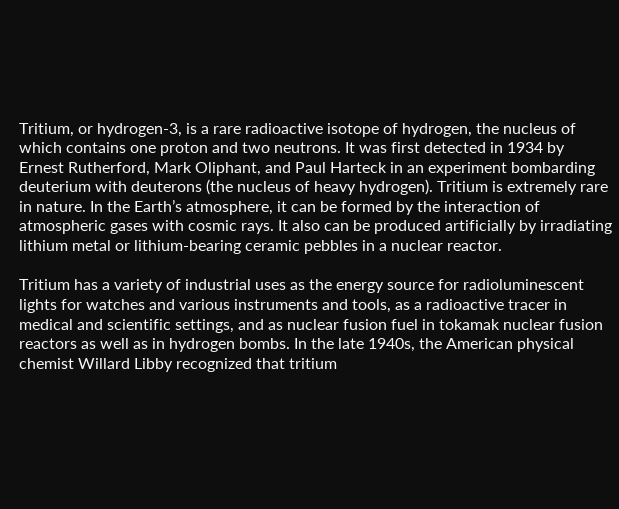Tritium, or hydrogen-3, is a rare radioactive isotope of hydrogen, the nucleus of which contains one proton and two neutrons. It was first detected in 1934 by Ernest Rutherford, Mark Oliphant, and Paul Harteck in an experiment bombarding deuterium with deuterons (the nucleus of heavy hydrogen). Tritium is extremely rare in nature. In the Earth’s atmosphere, it can be formed by the interaction of atmospheric gases with cosmic rays. It also can be produced artificially by irradiating lithium metal or lithium-bearing ceramic pebbles in a nuclear reactor.

Tritium has a variety of industrial uses as the energy source for radioluminescent lights for watches and various instruments and tools, as a radioactive tracer in medical and scientific settings, and as nuclear fusion fuel in tokamak nuclear fusion reactors as well as in hydrogen bombs. In the late 1940s, the American physical chemist Willard Libby recognized that tritium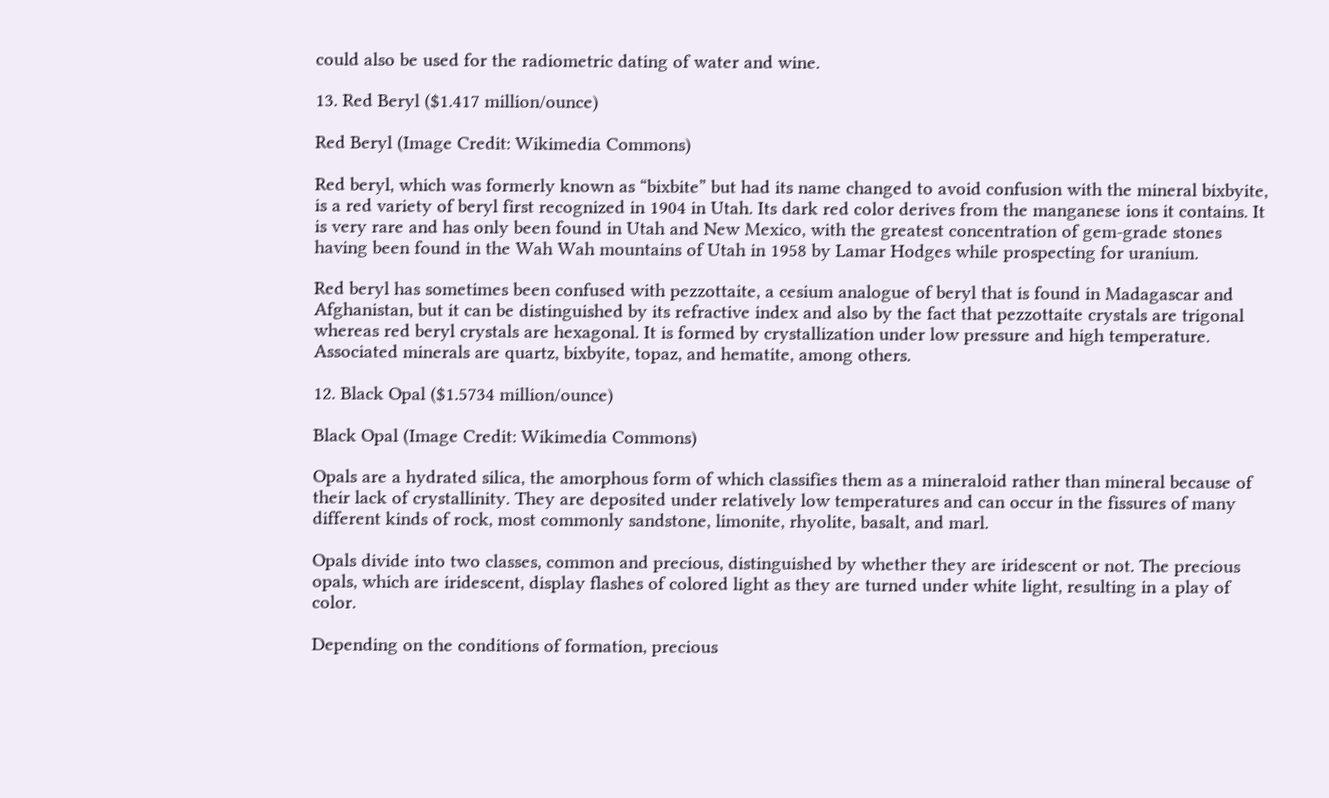could also be used for the radiometric dating of water and wine.

13. Red Beryl ($1.417 million/ounce)

Red Beryl (Image Credit: Wikimedia Commons)

Red beryl, which was formerly known as “bixbite” but had its name changed to avoid confusion with the mineral bixbyite, is a red variety of beryl first recognized in 1904 in Utah. Its dark red color derives from the manganese ions it contains. It is very rare and has only been found in Utah and New Mexico, with the greatest concentration of gem-grade stones having been found in the Wah Wah mountains of Utah in 1958 by Lamar Hodges while prospecting for uranium.

Red beryl has sometimes been confused with pezzottaite, a cesium analogue of beryl that is found in Madagascar and Afghanistan, but it can be distinguished by its refractive index and also by the fact that pezzottaite crystals are trigonal whereas red beryl crystals are hexagonal. It is formed by crystallization under low pressure and high temperature. Associated minerals are quartz, bixbyite, topaz, and hematite, among others.

12. Black Opal ($1.5734 million/ounce)

Black Opal (Image Credit: Wikimedia Commons)

Opals are a hydrated silica, the amorphous form of which classifies them as a mineraloid rather than mineral because of their lack of crystallinity. They are deposited under relatively low temperatures and can occur in the fissures of many different kinds of rock, most commonly sandstone, limonite, rhyolite, basalt, and marl.

Opals divide into two classes, common and precious, distinguished by whether they are iridescent or not. The precious opals, which are iridescent, display flashes of colored light as they are turned under white light, resulting in a play of color.

Depending on the conditions of formation, precious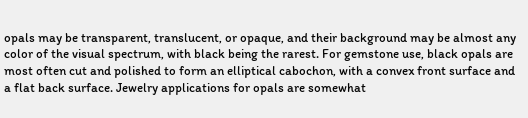opals may be transparent, translucent, or opaque, and their background may be almost any color of the visual spectrum, with black being the rarest. For gemstone use, black opals are most often cut and polished to form an elliptical cabochon, with a convex front surface and a flat back surface. Jewelry applications for opals are somewhat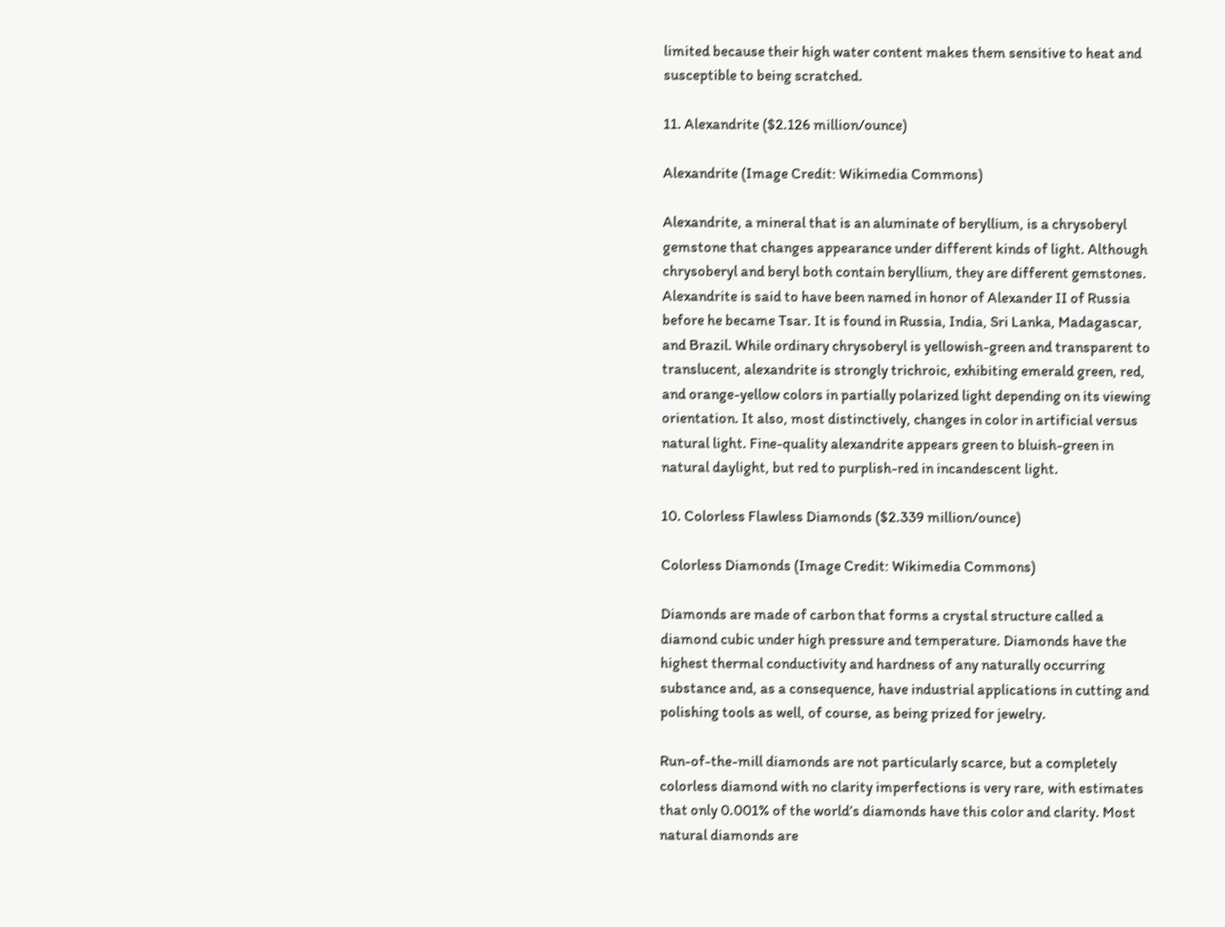limited because their high water content makes them sensitive to heat and susceptible to being scratched.

11. Alexandrite ($2.126 million/ounce)

Alexandrite (Image Credit: Wikimedia Commons)

Alexandrite, a mineral that is an aluminate of beryllium, is a chrysoberyl gemstone that changes appearance under different kinds of light. Although chrysoberyl and beryl both contain beryllium, they are different gemstones. Alexandrite is said to have been named in honor of Alexander II of Russia before he became Tsar. It is found in Russia, India, Sri Lanka, Madagascar, and Brazil. While ordinary chrysoberyl is yellowish-green and transparent to translucent, alexandrite is strongly trichroic, exhibiting emerald green, red, and orange-yellow colors in partially polarized light depending on its viewing orientation. It also, most distinctively, changes in color in artificial versus natural light. Fine-quality alexandrite appears green to bluish-green in natural daylight, but red to purplish-red in incandescent light.

10. Colorless Flawless Diamonds ($2.339 million/ounce)

Colorless Diamonds (Image Credit: Wikimedia Commons)

Diamonds are made of carbon that forms a crystal structure called a diamond cubic under high pressure and temperature. Diamonds have the highest thermal conductivity and hardness of any naturally occurring substance and, as a consequence, have industrial applications in cutting and polishing tools as well, of course, as being prized for jewelry.

Run-of-the-mill diamonds are not particularly scarce, but a completely colorless diamond with no clarity imperfections is very rare, with estimates that only 0.001% of the world’s diamonds have this color and clarity. Most natural diamonds are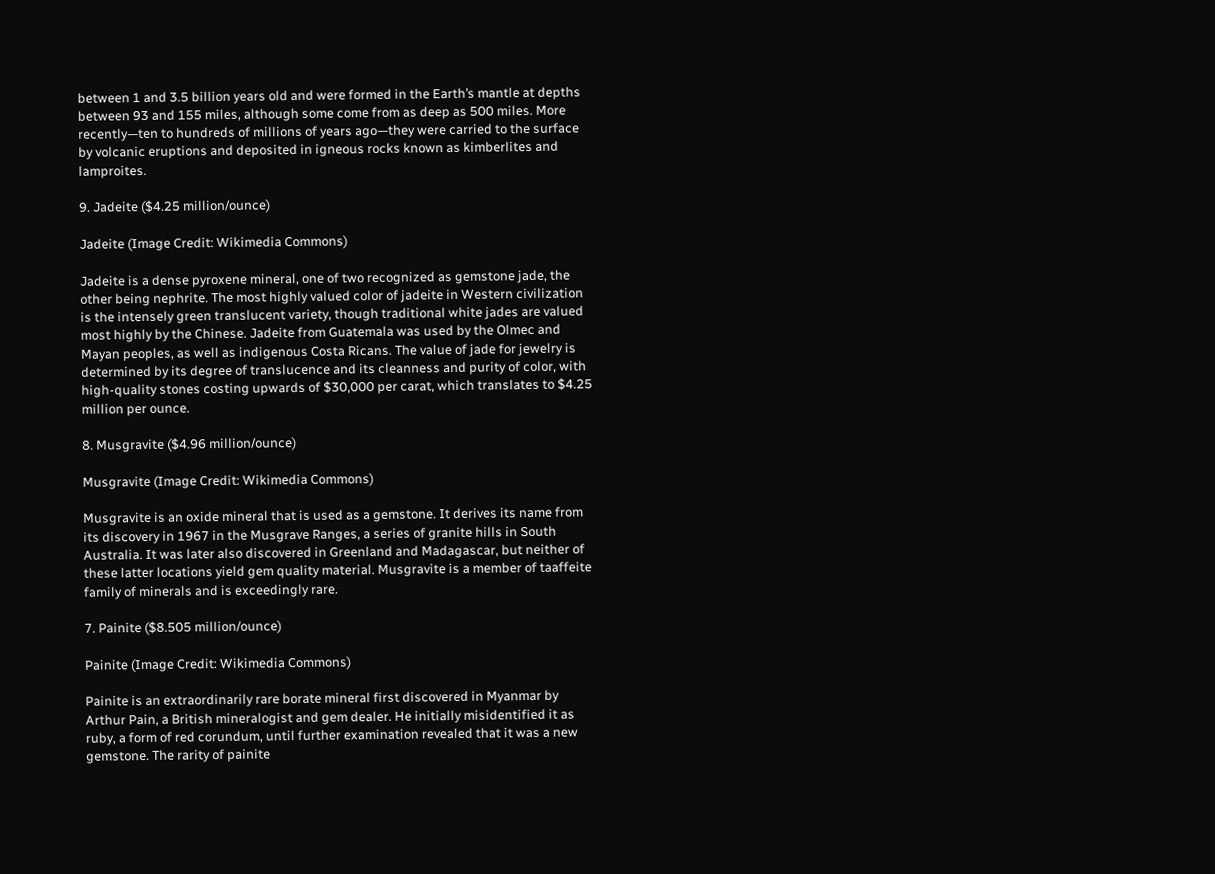between 1 and 3.5 billion years old and were formed in the Earth’s mantle at depths between 93 and 155 miles, although some come from as deep as 500 miles. More recently—ten to hundreds of millions of years ago—they were carried to the surface by volcanic eruptions and deposited in igneous rocks known as kimberlites and lamproites.

9. Jadeite ($4.25 million/ounce)

Jadeite (Image Credit: Wikimedia Commons)

Jadeite is a dense pyroxene mineral, one of two recognized as gemstone jade, the other being nephrite. The most highly valued color of jadeite in Western civilization is the intensely green translucent variety, though traditional white jades are valued most highly by the Chinese. Jadeite from Guatemala was used by the Olmec and Mayan peoples, as well as indigenous Costa Ricans. The value of jade for jewelry is determined by its degree of translucence and its cleanness and purity of color, with high-quality stones costing upwards of $30,000 per carat, which translates to $4.25 million per ounce.

8. Musgravite ($4.96 million/ounce)

Musgravite (Image Credit: Wikimedia Commons)

Musgravite is an oxide mineral that is used as a gemstone. It derives its name from its discovery in 1967 in the Musgrave Ranges, a series of granite hills in South Australia. It was later also discovered in Greenland and Madagascar, but neither of these latter locations yield gem quality material. Musgravite is a member of taaffeite family of minerals and is exceedingly rare.

7. Painite ($8.505 million/ounce)

Painite (Image Credit: Wikimedia Commons)

Painite is an extraordinarily rare borate mineral first discovered in Myanmar by Arthur Pain, a British mineralogist and gem dealer. He initially misidentified it as ruby, a form of red corundum, until further examination revealed that it was a new gemstone. The rarity of painite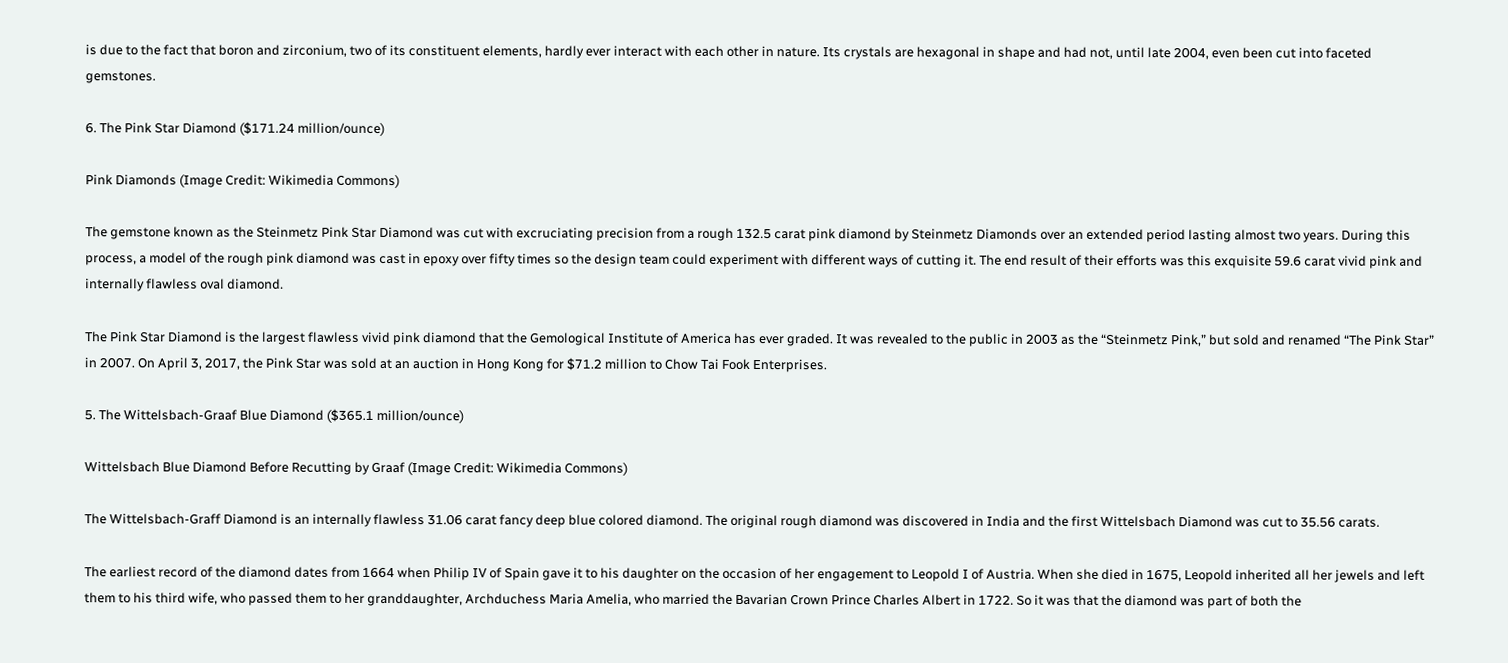is due to the fact that boron and zirconium, two of its constituent elements, hardly ever interact with each other in nature. Its crystals are hexagonal in shape and had not, until late 2004, even been cut into faceted gemstones.

6. The Pink Star Diamond ($171.24 million/ounce)

Pink Diamonds (Image Credit: Wikimedia Commons)

The gemstone known as the Steinmetz Pink Star Diamond was cut with excruciating precision from a rough 132.5 carat pink diamond by Steinmetz Diamonds over an extended period lasting almost two years. During this process, a model of the rough pink diamond was cast in epoxy over fifty times so the design team could experiment with different ways of cutting it. The end result of their efforts was this exquisite 59.6 carat vivid pink and internally flawless oval diamond.

The Pink Star Diamond is the largest flawless vivid pink diamond that the Gemological Institute of America has ever graded. It was revealed to the public in 2003 as the “Steinmetz Pink,” but sold and renamed “The Pink Star” in 2007. On April 3, 2017, the Pink Star was sold at an auction in Hong Kong for $71.2 million to Chow Tai Fook Enterprises.

5. The Wittelsbach-Graaf Blue Diamond ($365.1 million/ounce)

Wittelsbach Blue Diamond Before Recutting by Graaf (Image Credit: Wikimedia Commons)

The Wittelsbach-Graff Diamond is an internally flawless 31.06 carat fancy deep blue colored diamond. The original rough diamond was discovered in India and the first Wittelsbach Diamond was cut to 35.56 carats.

The earliest record of the diamond dates from 1664 when Philip IV of Spain gave it to his daughter on the occasion of her engagement to Leopold I of Austria. When she died in 1675, Leopold inherited all her jewels and left them to his third wife, who passed them to her granddaughter, Archduchess Maria Amelia, who married the Bavarian Crown Prince Charles Albert in 1722. So it was that the diamond was part of both the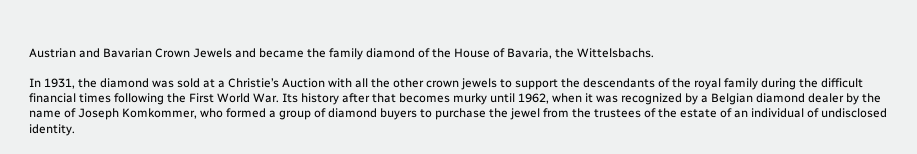Austrian and Bavarian Crown Jewels and became the family diamond of the House of Bavaria, the Wittelsbachs.

In 1931, the diamond was sold at a Christie’s Auction with all the other crown jewels to support the descendants of the royal family during the difficult financial times following the First World War. Its history after that becomes murky until 1962, when it was recognized by a Belgian diamond dealer by the name of Joseph Komkommer, who formed a group of diamond buyers to purchase the jewel from the trustees of the estate of an individual of undisclosed identity.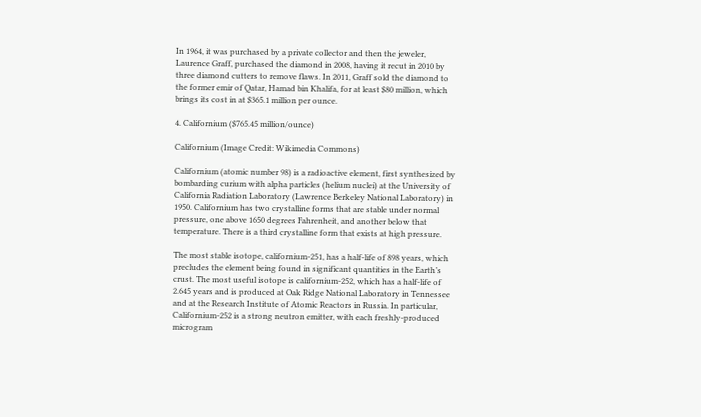In 1964, it was purchased by a private collector and then the jeweler, Laurence Graff, purchased the diamond in 2008, having it recut in 2010 by three diamond cutters to remove flaws. In 2011, Graff sold the diamond to the former emir of Qatar, Hamad bin Khalifa, for at least $80 million, which brings its cost in at $365.1 million per ounce.

4. Californium ($765.45 million/ounce)

Californium (Image Credit: Wikimedia Commons)

Californium (atomic number 98) is a radioactive element, first synthesized by bombarding curium with alpha particles (helium nuclei) at the University of California Radiation Laboratory (Lawrence Berkeley National Laboratory) in 1950. Californium has two crystalline forms that are stable under normal pressure, one above 1650 degrees Fahrenheit, and another below that temperature. There is a third crystalline form that exists at high pressure.

The most stable isotope, californium-251, has a half-life of 898 years, which precludes the element being found in significant quantities in the Earth’s crust. The most useful isotope is californium-252, which has a half-life of 2.645 years and is produced at Oak Ridge National Laboratory in Tennessee and at the Research Institute of Atomic Reactors in Russia. In particular, Californium-252 is a strong neutron emitter, with each freshly-produced microgram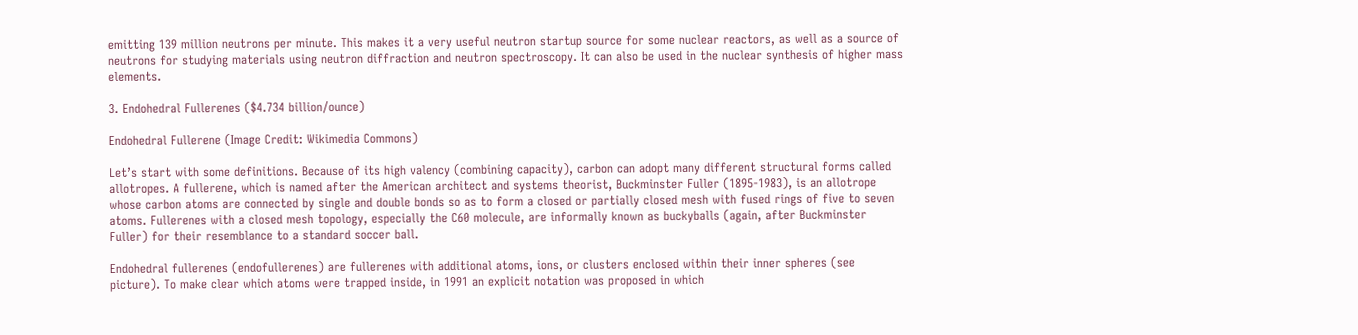emitting 139 million neutrons per minute. This makes it a very useful neutron startup source for some nuclear reactors, as well as a source of neutrons for studying materials using neutron diffraction and neutron spectroscopy. It can also be used in the nuclear synthesis of higher mass elements.

3. Endohedral Fullerenes ($4.734 billion/ounce)

Endohedral Fullerene (Image Credit: Wikimedia Commons)

Let’s start with some definitions. Because of its high valency (combining capacity), carbon can adopt many different structural forms called allotropes. A fullerene, which is named after the American architect and systems theorist, Buckminster Fuller (1895-1983), is an allotrope whose carbon atoms are connected by single and double bonds so as to form a closed or partially closed mesh with fused rings of five to seven atoms. Fullerenes with a closed mesh topology, especially the C60 molecule, are informally known as buckyballs (again, after Buckminster Fuller) for their resemblance to a standard soccer ball.

Endohedral fullerenes (endofullerenes) are fullerenes with additional atoms, ions, or clusters enclosed within their inner spheres (see picture). To make clear which atoms were trapped inside, in 1991 an explicit notation was proposed in which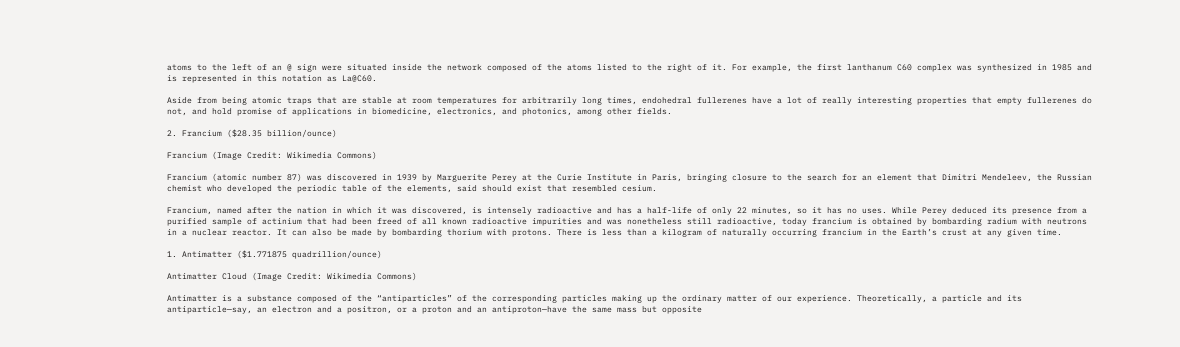atoms to the left of an @ sign were situated inside the network composed of the atoms listed to the right of it. For example, the first lanthanum C60 complex was synthesized in 1985 and is represented in this notation as La@C60.

Aside from being atomic traps that are stable at room temperatures for arbitrarily long times, endohedral fullerenes have a lot of really interesting properties that empty fullerenes do not, and hold promise of applications in biomedicine, electronics, and photonics, among other fields.

2. Francium ($28.35 billion/ounce)

Francium (Image Credit: Wikimedia Commons)

Francium (atomic number 87) was discovered in 1939 by Marguerite Perey at the Curie Institute in Paris, bringing closure to the search for an element that Dimitri Mendeleev, the Russian chemist who developed the periodic table of the elements, said should exist that resembled cesium.

Francium, named after the nation in which it was discovered, is intensely radioactive and has a half-life of only 22 minutes, so it has no uses. While Perey deduced its presence from a purified sample of actinium that had been freed of all known radioactive impurities and was nonetheless still radioactive, today francium is obtained by bombarding radium with neutrons in a nuclear reactor. It can also be made by bombarding thorium with protons. There is less than a kilogram of naturally occurring francium in the Earth’s crust at any given time.

1. Antimatter ($1.771875 quadrillion/ounce)

Antimatter Cloud (Image Credit: Wikimedia Commons)

Antimatter is a substance composed of the “antiparticles” of the corresponding particles making up the ordinary matter of our experience. Theoretically, a particle and its antiparticle—say, an electron and a positron, or a proton and an antiproton—have the same mass but opposite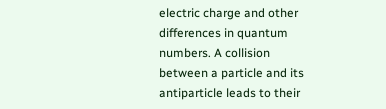electric charge and other differences in quantum numbers. A collision between a particle and its antiparticle leads to their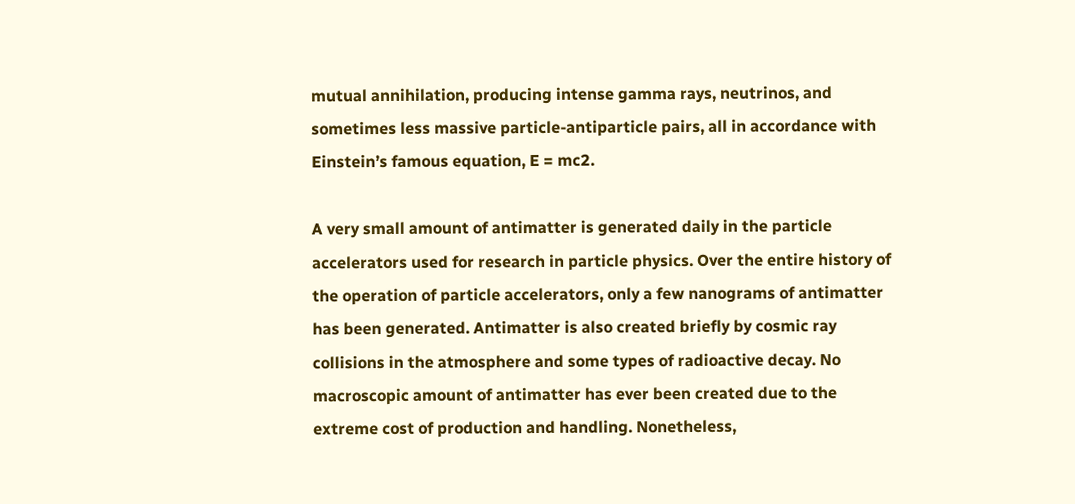mutual annihilation, producing intense gamma rays, neutrinos, and sometimes less massive particle-antiparticle pairs, all in accordance with Einstein’s famous equation, E = mc2.

A very small amount of antimatter is generated daily in the particle accelerators used for research in particle physics. Over the entire history of the operation of particle accelerators, only a few nanograms of antimatter has been generated. Antimatter is also created briefly by cosmic ray collisions in the atmosphere and some types of radioactive decay. No macroscopic amount of antimatter has ever been created due to the extreme cost of production and handling. Nonetheless,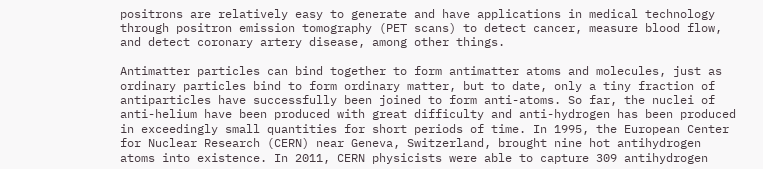positrons are relatively easy to generate and have applications in medical technology through positron emission tomography (PET scans) to detect cancer, measure blood flow, and detect coronary artery disease, among other things.

Antimatter particles can bind together to form antimatter atoms and molecules, just as ordinary particles bind to form ordinary matter, but to date, only a tiny fraction of antiparticles have successfully been joined to form anti-atoms. So far, the nuclei of anti-helium have been produced with great difficulty and anti-hydrogen has been produced in exceedingly small quantities for short periods of time. In 1995, the European Center for Nuclear Research (CERN) near Geneva, Switzerland, brought nine hot antihydrogen atoms into existence. In 2011, CERN physicists were able to capture 309 antihydrogen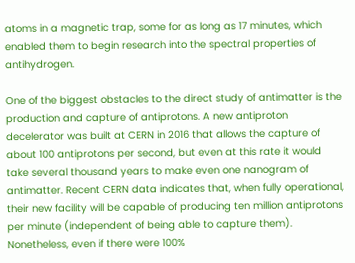atoms in a magnetic trap, some for as long as 17 minutes, which enabled them to begin research into the spectral properties of antihydrogen.

One of the biggest obstacles to the direct study of antimatter is the production and capture of antiprotons. A new antiproton decelerator was built at CERN in 2016 that allows the capture of about 100 antiprotons per second, but even at this rate it would take several thousand years to make even one nanogram of antimatter. Recent CERN data indicates that, when fully operational, their new facility will be capable of producing ten million antiprotons per minute (independent of being able to capture them). Nonetheless, even if there were 100%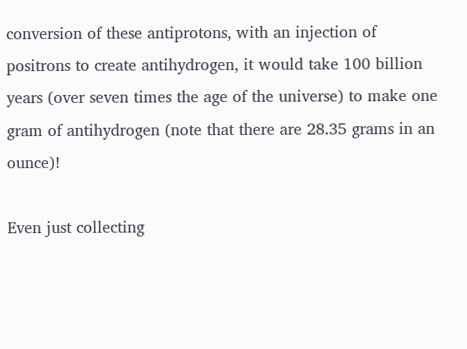conversion of these antiprotons, with an injection of positrons to create antihydrogen, it would take 100 billion years (over seven times the age of the universe) to make one gram of antihydrogen (note that there are 28.35 grams in an ounce)!

Even just collecting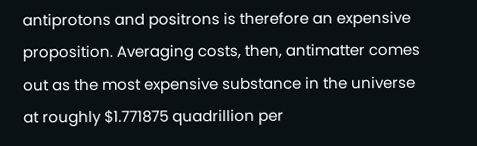antiprotons and positrons is therefore an expensive proposition. Averaging costs, then, antimatter comes out as the most expensive substance in the universe at roughly $1.771875 quadrillion per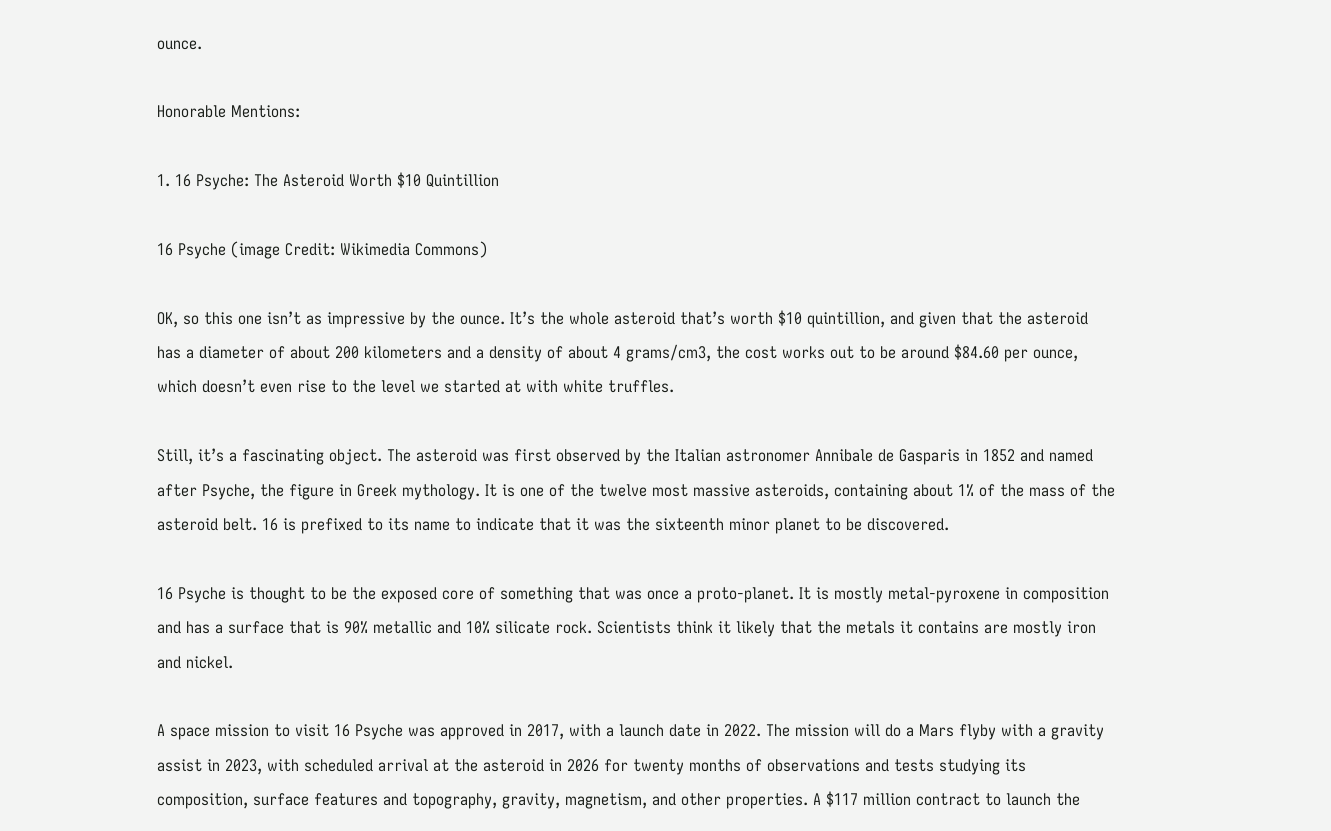ounce.

Honorable Mentions:

1. 16 Psyche: The Asteroid Worth $10 Quintillion

16 Psyche (image Credit: Wikimedia Commons)

OK, so this one isn’t as impressive by the ounce. It’s the whole asteroid that’s worth $10 quintillion, and given that the asteroid has a diameter of about 200 kilometers and a density of about 4 grams/cm3, the cost works out to be around $84.60 per ounce, which doesn’t even rise to the level we started at with white truffles.

Still, it’s a fascinating object. The asteroid was first observed by the Italian astronomer Annibale de Gasparis in 1852 and named after Psyche, the figure in Greek mythology. It is one of the twelve most massive asteroids, containing about 1% of the mass of the asteroid belt. 16 is prefixed to its name to indicate that it was the sixteenth minor planet to be discovered.

16 Psyche is thought to be the exposed core of something that was once a proto-planet. It is mostly metal-pyroxene in composition and has a surface that is 90% metallic and 10% silicate rock. Scientists think it likely that the metals it contains are mostly iron and nickel.

A space mission to visit 16 Psyche was approved in 2017, with a launch date in 2022. The mission will do a Mars flyby with a gravity assist in 2023, with scheduled arrival at the asteroid in 2026 for twenty months of observations and tests studying its composition, surface features and topography, gravity, magnetism, and other properties. A $117 million contract to launch the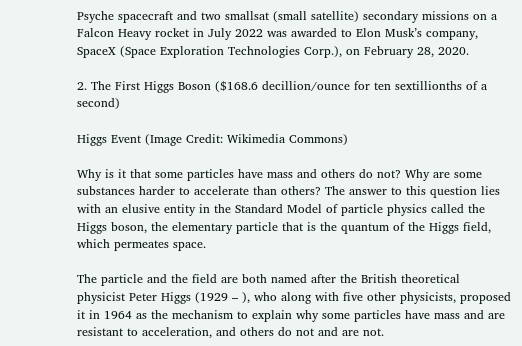Psyche spacecraft and two smallsat (small satellite) secondary missions on a Falcon Heavy rocket in July 2022 was awarded to Elon Musk’s company, SpaceX (Space Exploration Technologies Corp.), on February 28, 2020.

2. The First Higgs Boson ($168.6 decillion/ounce for ten sextillionths of a second)

Higgs Event (Image Credit: Wikimedia Commons)

Why is it that some particles have mass and others do not? Why are some substances harder to accelerate than others? The answer to this question lies with an elusive entity in the Standard Model of particle physics called the Higgs boson, the elementary particle that is the quantum of the Higgs field, which permeates space.

The particle and the field are both named after the British theoretical physicist Peter Higgs (1929 – ), who along with five other physicists, proposed it in 1964 as the mechanism to explain why some particles have mass and are resistant to acceleration, and others do not and are not.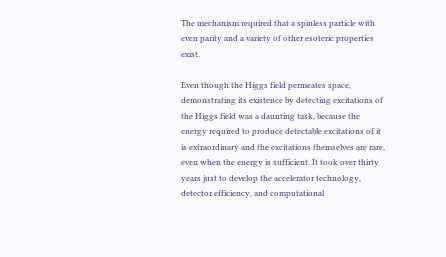The mechanism required that a spinless particle with even parity and a variety of other esoteric properties exist.

Even though the Higgs field permeates space, demonstrating its existence by detecting excitations of the Higgs field was a daunting task, because the energy required to produce detectable excitations of it is extraordinary and the excitations themselves are rare, even when the energy is sufficient. It took over thirty years just to develop the accelerator technology, detector efficiency, and computational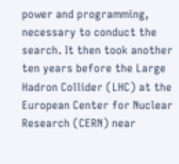power and programming, necessary to conduct the search. It then took another ten years before the Large Hadron Collider (LHC) at the European Center for Nuclear Research (CERN) near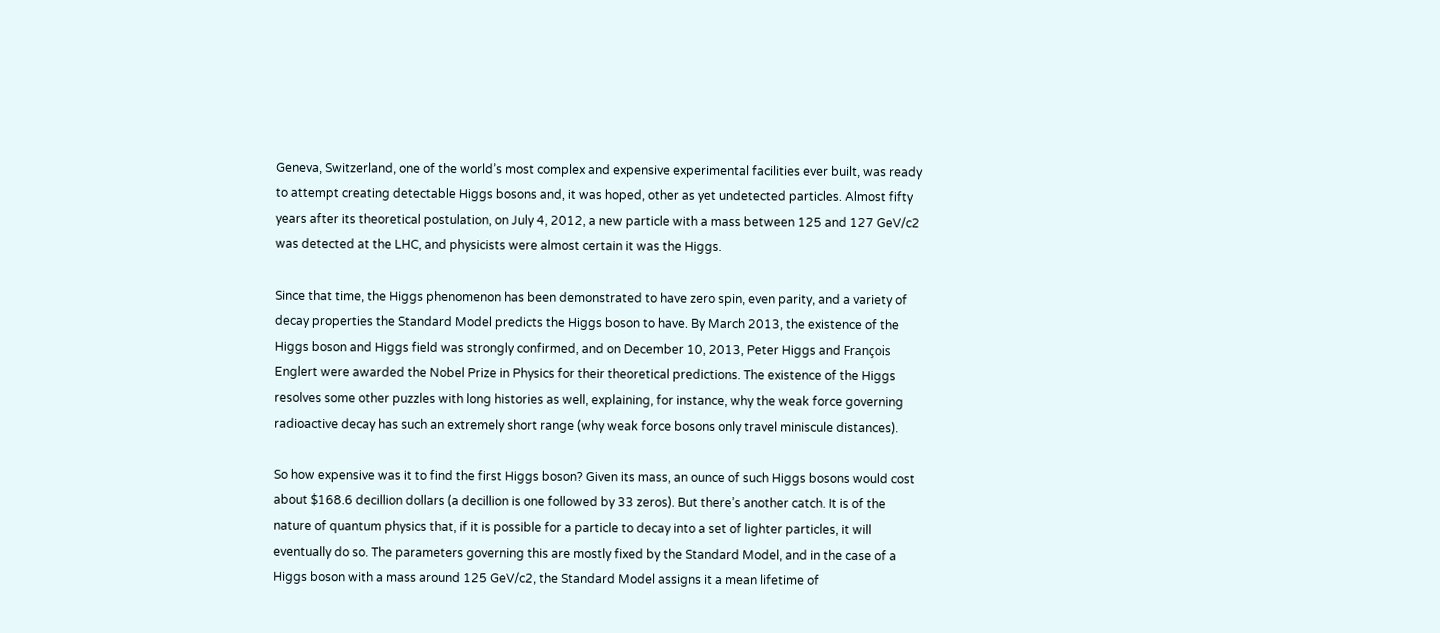Geneva, Switzerland, one of the world’s most complex and expensive experimental facilities ever built, was ready to attempt creating detectable Higgs bosons and, it was hoped, other as yet undetected particles. Almost fifty years after its theoretical postulation, on July 4, 2012, a new particle with a mass between 125 and 127 GeV/c2 was detected at the LHC, and physicists were almost certain it was the Higgs.

Since that time, the Higgs phenomenon has been demonstrated to have zero spin, even parity, and a variety of decay properties the Standard Model predicts the Higgs boson to have. By March 2013, the existence of the Higgs boson and Higgs field was strongly confirmed, and on December 10, 2013, Peter Higgs and François Englert were awarded the Nobel Prize in Physics for their theoretical predictions. The existence of the Higgs resolves some other puzzles with long histories as well, explaining, for instance, why the weak force governing radioactive decay has such an extremely short range (why weak force bosons only travel miniscule distances).

So how expensive was it to find the first Higgs boson? Given its mass, an ounce of such Higgs bosons would cost about $168.6 decillion dollars (a decillion is one followed by 33 zeros). But there’s another catch. It is of the nature of quantum physics that, if it is possible for a particle to decay into a set of lighter particles, it will eventually do so. The parameters governing this are mostly fixed by the Standard Model, and in the case of a Higgs boson with a mass around 125 GeV/c2, the Standard Model assigns it a mean lifetime of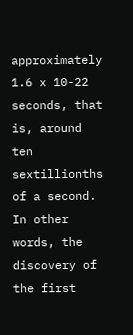approximately 1.6 x 10-22 seconds, that is, around ten sextillionths of a second. In other words, the discovery of the first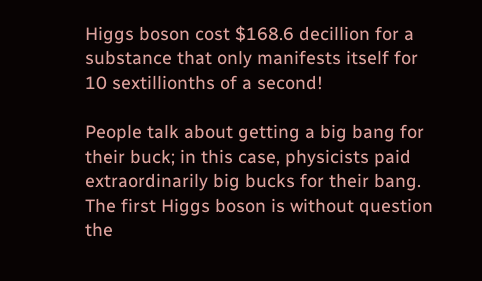Higgs boson cost $168.6 decillion for a substance that only manifests itself for 10 sextillionths of a second!

People talk about getting a big bang for their buck; in this case, physicists paid extraordinarily big bucks for their bang. The first Higgs boson is without question the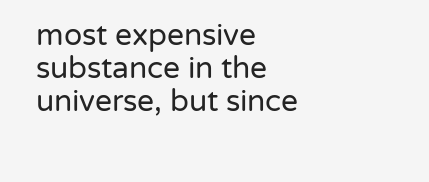most expensive substance in the universe, but since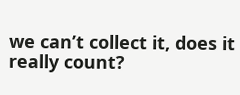we can’t collect it, does it really count?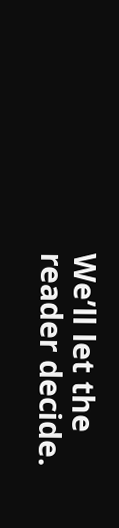We’ll let the reader decide.